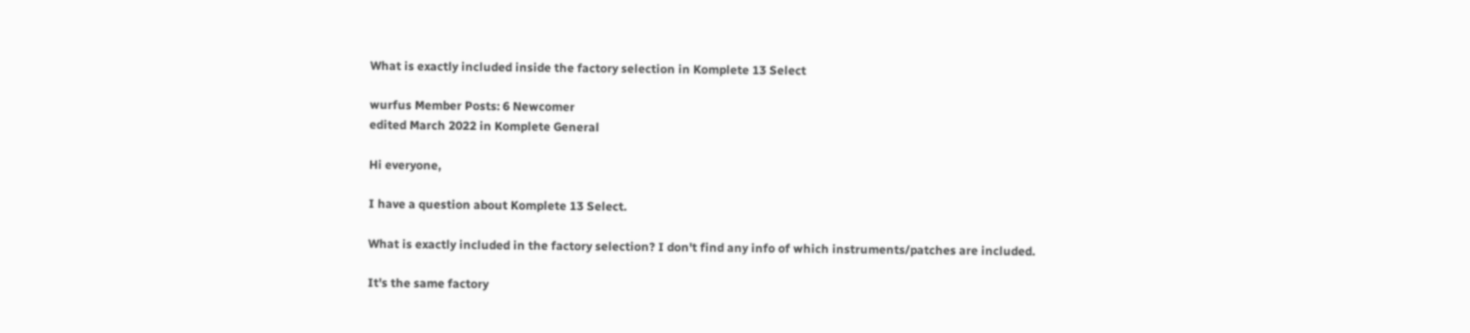What is exactly included inside the factory selection in Komplete 13 Select

wurfus Member Posts: 6 Newcomer
edited March 2022 in Komplete General

Hi everyone,

I have a question about Komplete 13 Select.

What is exactly included in the factory selection? I don't find any info of which instruments/patches are included.

It's the same factory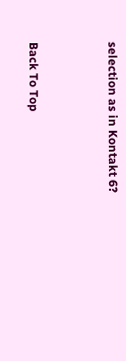selection as in Kontakt 6?



Back To Top